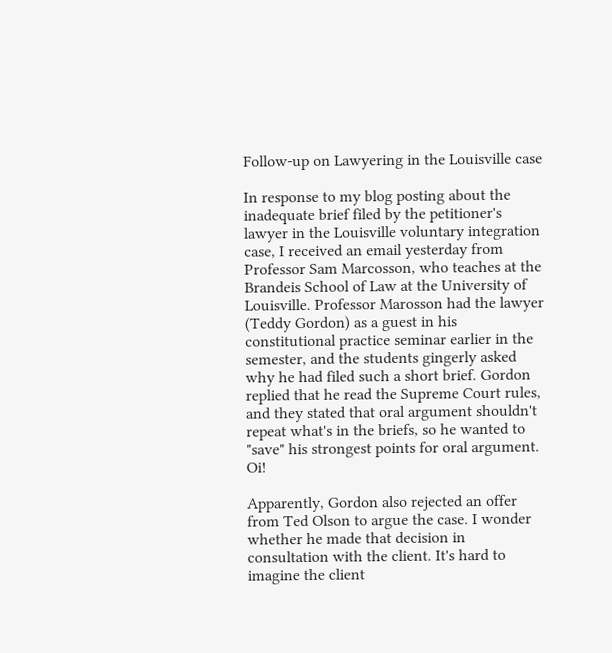Follow-up on Lawyering in the Louisville case

In response to my blog posting about the inadequate brief filed by the petitioner's lawyer in the Louisville voluntary integration case, I received an email yesterday from Professor Sam Marcosson, who teaches at the Brandeis School of Law at the University of Louisville. Professor Marosson had the lawyer (Teddy Gordon) as a guest in his constitutional practice seminar earlier in the semester, and the students gingerly asked why he had filed such a short brief. Gordon replied that he read the Supreme Court rules, and they stated that oral argument shouldn't repeat what's in the briefs, so he wanted to "save" his strongest points for oral argument. Oi!

Apparently, Gordon also rejected an offer from Ted Olson to argue the case. I wonder whether he made that decision in consultation with the client. It's hard to imagine the client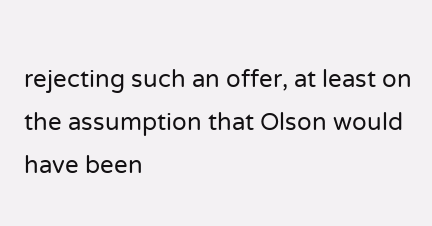rejecting such an offer, at least on the assumption that Olson would have been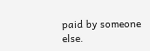paid by someone else.